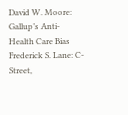David W. Moore: Gallup’s Anti-Health Care Bias
Frederick S. Lane: C-Street,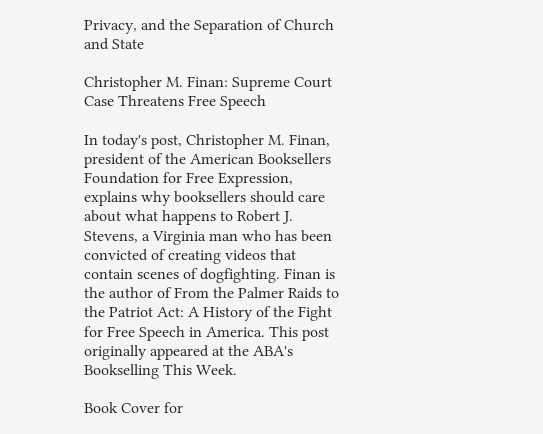Privacy, and the Separation of Church and State

Christopher M. Finan: Supreme Court Case Threatens Free Speech

In today's post, Christopher M. Finan, president of the American Booksellers Foundation for Free Expression, explains why booksellers should care about what happens to Robert J. Stevens, a Virginia man who has been convicted of creating videos that contain scenes of dogfighting. Finan is the author of From the Palmer Raids to the Patriot Act: A History of the Fight for Free Speech in America. This post originally appeared at the ABA's Bookselling This Week.

Book Cover for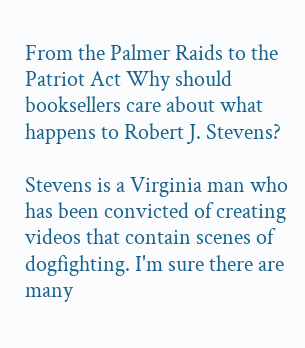From the Palmer Raids to the Patriot Act Why should booksellers care about what happens to Robert J. Stevens?

Stevens is a Virginia man who has been convicted of creating videos that contain scenes of dogfighting. I'm sure there are many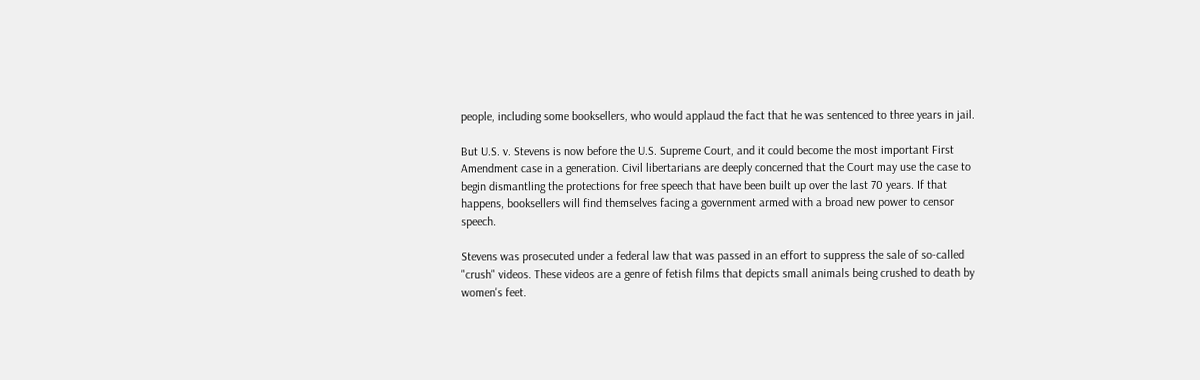people, including some booksellers, who would applaud the fact that he was sentenced to three years in jail.

But U.S. v. Stevens is now before the U.S. Supreme Court, and it could become the most important First Amendment case in a generation. Civil libertarians are deeply concerned that the Court may use the case to begin dismantling the protections for free speech that have been built up over the last 70 years. If that happens, booksellers will find themselves facing a government armed with a broad new power to censor speech.

Stevens was prosecuted under a federal law that was passed in an effort to suppress the sale of so-called "crush" videos. These videos are a genre of fetish films that depicts small animals being crushed to death by women's feet.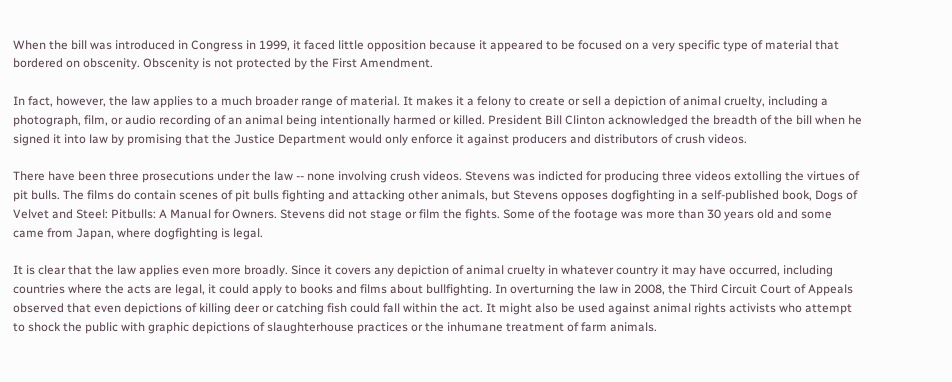When the bill was introduced in Congress in 1999, it faced little opposition because it appeared to be focused on a very specific type of material that bordered on obscenity. Obscenity is not protected by the First Amendment.

In fact, however, the law applies to a much broader range of material. It makes it a felony to create or sell a depiction of animal cruelty, including a photograph, film, or audio recording of an animal being intentionally harmed or killed. President Bill Clinton acknowledged the breadth of the bill when he signed it into law by promising that the Justice Department would only enforce it against producers and distributors of crush videos.

There have been three prosecutions under the law -- none involving crush videos. Stevens was indicted for producing three videos extolling the virtues of pit bulls. The films do contain scenes of pit bulls fighting and attacking other animals, but Stevens opposes dogfighting in a self-published book, Dogs of Velvet and Steel: Pitbulls: A Manual for Owners. Stevens did not stage or film the fights. Some of the footage was more than 30 years old and some came from Japan, where dogfighting is legal.

It is clear that the law applies even more broadly. Since it covers any depiction of animal cruelty in whatever country it may have occurred, including countries where the acts are legal, it could apply to books and films about bullfighting. In overturning the law in 2008, the Third Circuit Court of Appeals observed that even depictions of killing deer or catching fish could fall within the act. It might also be used against animal rights activists who attempt to shock the public with graphic depictions of slaughterhouse practices or the inhumane treatment of farm animals.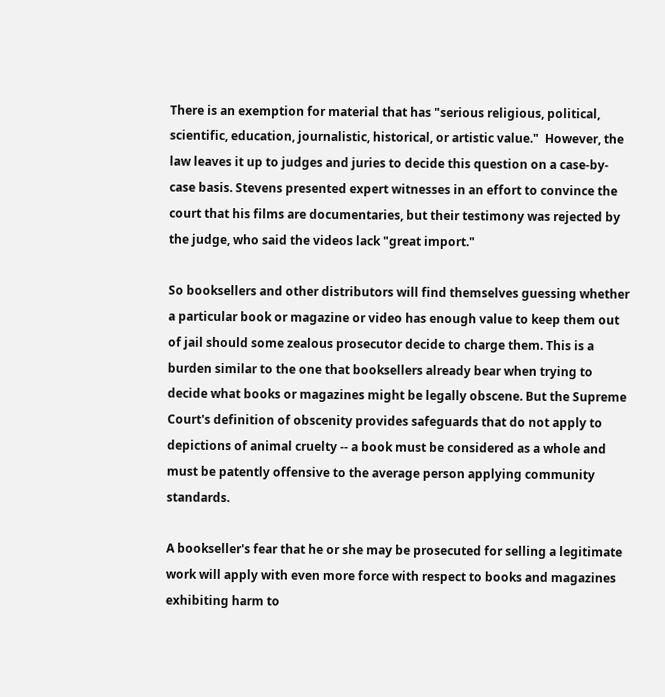There is an exemption for material that has "serious religious, political, scientific, education, journalistic, historical, or artistic value."  However, the law leaves it up to judges and juries to decide this question on a case-by-case basis. Stevens presented expert witnesses in an effort to convince the court that his films are documentaries, but their testimony was rejected by the judge, who said the videos lack "great import."

So booksellers and other distributors will find themselves guessing whether a particular book or magazine or video has enough value to keep them out of jail should some zealous prosecutor decide to charge them. This is a burden similar to the one that booksellers already bear when trying to decide what books or magazines might be legally obscene. But the Supreme Court's definition of obscenity provides safeguards that do not apply to depictions of animal cruelty -- a book must be considered as a whole and must be patently offensive to the average person applying community standards.

A bookseller's fear that he or she may be prosecuted for selling a legitimate work will apply with even more force with respect to books and magazines exhibiting harm to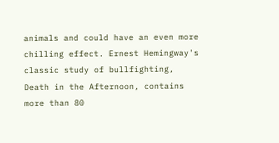animals and could have an even more chilling effect. Ernest Hemingway's classic study of bullfighting, Death in the Afternoon, contains more than 80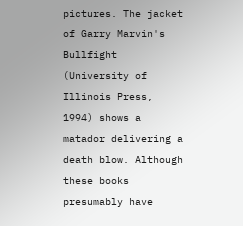pictures. The jacket of Garry Marvin's Bullfight (University of Illinois Press, 1994) shows a matador delivering a death blow. Although these books presumably have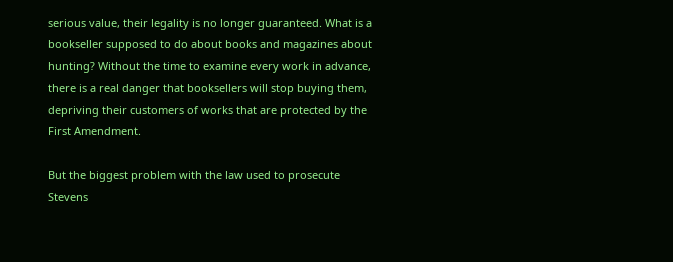serious value, their legality is no longer guaranteed. What is a bookseller supposed to do about books and magazines about hunting? Without the time to examine every work in advance, there is a real danger that booksellers will stop buying them, depriving their customers of works that are protected by the First Amendment.

But the biggest problem with the law used to prosecute Stevens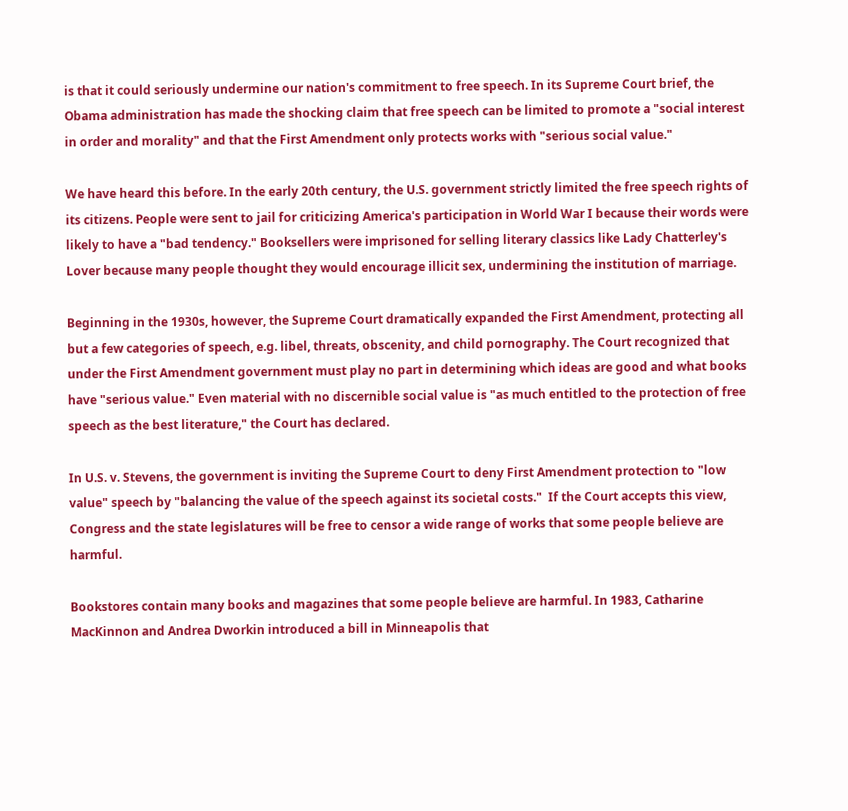is that it could seriously undermine our nation's commitment to free speech. In its Supreme Court brief, the Obama administration has made the shocking claim that free speech can be limited to promote a "social interest in order and morality" and that the First Amendment only protects works with "serious social value."

We have heard this before. In the early 20th century, the U.S. government strictly limited the free speech rights of its citizens. People were sent to jail for criticizing America's participation in World War I because their words were likely to have a "bad tendency." Booksellers were imprisoned for selling literary classics like Lady Chatterley's Lover because many people thought they would encourage illicit sex, undermining the institution of marriage.

Beginning in the 1930s, however, the Supreme Court dramatically expanded the First Amendment, protecting all but a few categories of speech, e.g. libel, threats, obscenity, and child pornography. The Court recognized that under the First Amendment government must play no part in determining which ideas are good and what books have "serious value." Even material with no discernible social value is "as much entitled to the protection of free speech as the best literature," the Court has declared.

In U.S. v. Stevens, the government is inviting the Supreme Court to deny First Amendment protection to "low value" speech by "balancing the value of the speech against its societal costs."  If the Court accepts this view, Congress and the state legislatures will be free to censor a wide range of works that some people believe are harmful.

Bookstores contain many books and magazines that some people believe are harmful. In 1983, Catharine MacKinnon and Andrea Dworkin introduced a bill in Minneapolis that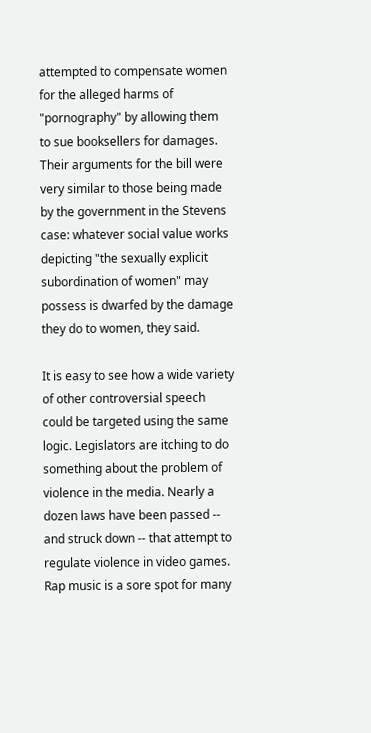attempted to compensate women for the alleged harms of "pornography" by allowing them to sue booksellers for damages. Their arguments for the bill were very similar to those being made by the government in the Stevens case: whatever social value works depicting "the sexually explicit subordination of women" may possess is dwarfed by the damage they do to women, they said.

It is easy to see how a wide variety of other controversial speech could be targeted using the same logic. Legislators are itching to do something about the problem of violence in the media. Nearly a dozen laws have been passed -- and struck down -- that attempt to regulate violence in video games. Rap music is a sore spot for many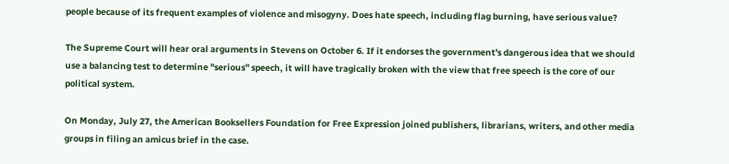people because of its frequent examples of violence and misogyny. Does hate speech, including flag burning, have serious value?

The Supreme Court will hear oral arguments in Stevens on October 6. If it endorses the government's dangerous idea that we should use a balancing test to determine "serious" speech, it will have tragically broken with the view that free speech is the core of our political system.

On Monday, July 27, the American Booksellers Foundation for Free Expression joined publishers, librarians, writers, and other media groups in filing an amicus brief in the case.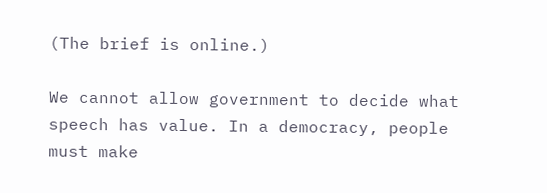(The brief is online.)

We cannot allow government to decide what speech has value. In a democracy, people must make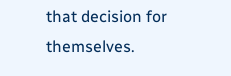that decision for themselves.